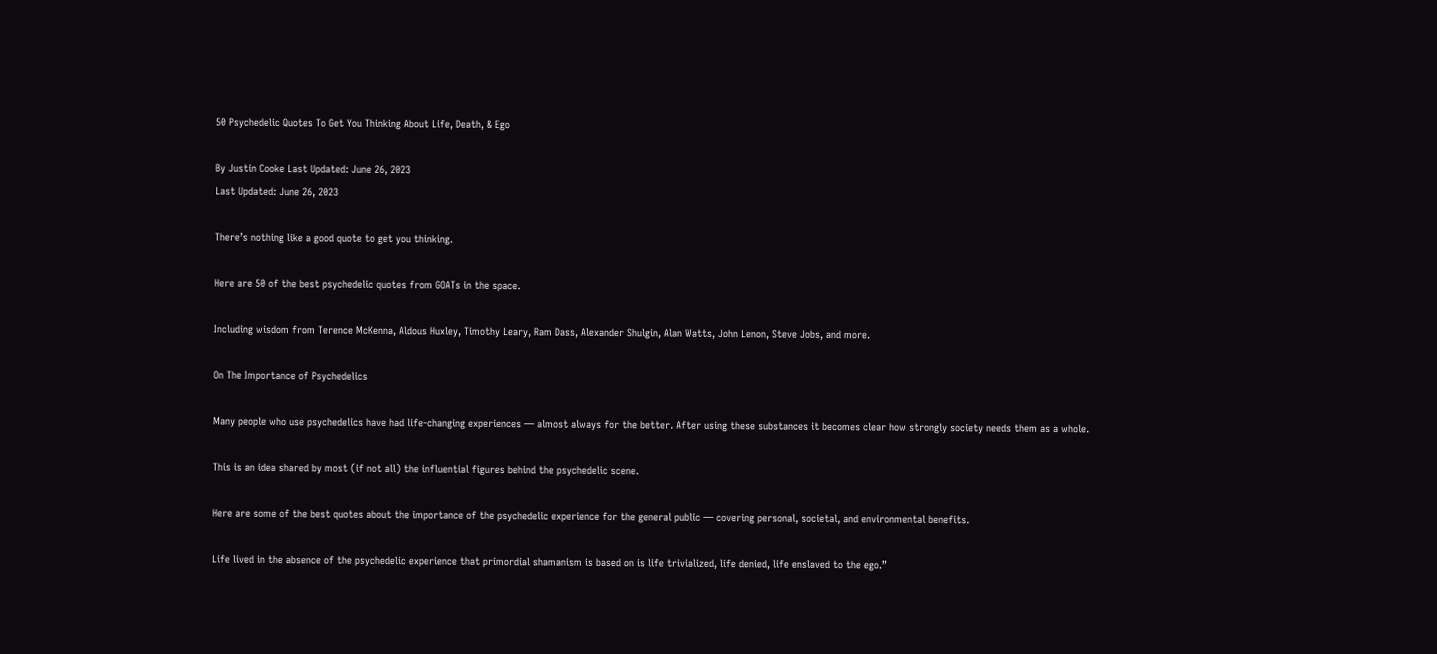50 Psychedelic Quotes To Get You Thinking About Life, Death, & Ego

By Justin Cooke Last Updated: June 26, 2023
Last Updated: June 26, 2023

There’s nothing like a good quote to get you thinking.

Here are 50 of the best psychedelic quotes from GOATs in the space.

Including wisdom from Terence McKenna, Aldous Huxley, Timothy Leary, Ram Dass, Alexander Shulgin, Alan Watts, John Lenon, Steve Jobs, and more.

On The Importance of Psychedelics

Many people who use psychedelics have had life-changing experiences — almost always for the better. After using these substances it becomes clear how strongly society needs them as a whole.

This is an idea shared by most (if not all) the influential figures behind the psychedelic scene.

Here are some of the best quotes about the importance of the psychedelic experience for the general public — covering personal, societal, and environmental benefits.

Life lived in the absence of the psychedelic experience that primordial shamanism is based on is life trivialized, life denied, life enslaved to the ego.”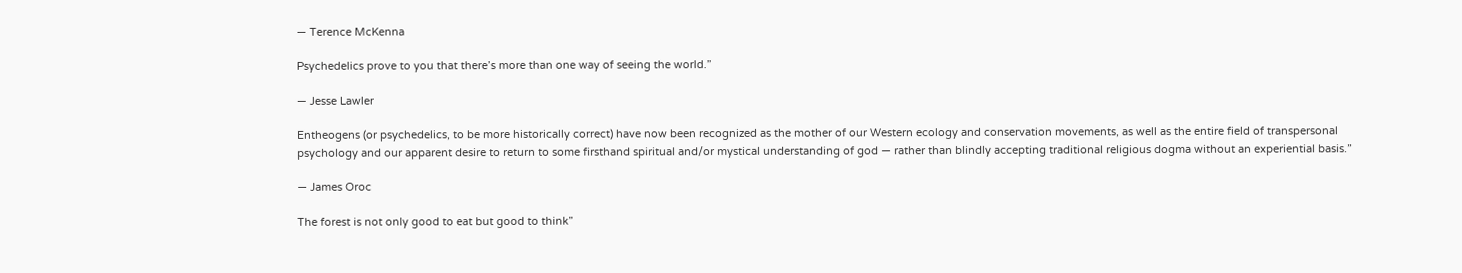— Terence McKenna

Psychedelics prove to you that there’s more than one way of seeing the world.”

— Jesse Lawler

Entheogens (or psychedelics, to be more historically correct) have now been recognized as the mother of our Western ecology and conservation movements, as well as the entire field of transpersonal psychology and our apparent desire to return to some firsthand spiritual and/or mystical understanding of god — rather than blindly accepting traditional religious dogma without an experiential basis.”

— James Oroc

The forest is not only good to eat but good to think”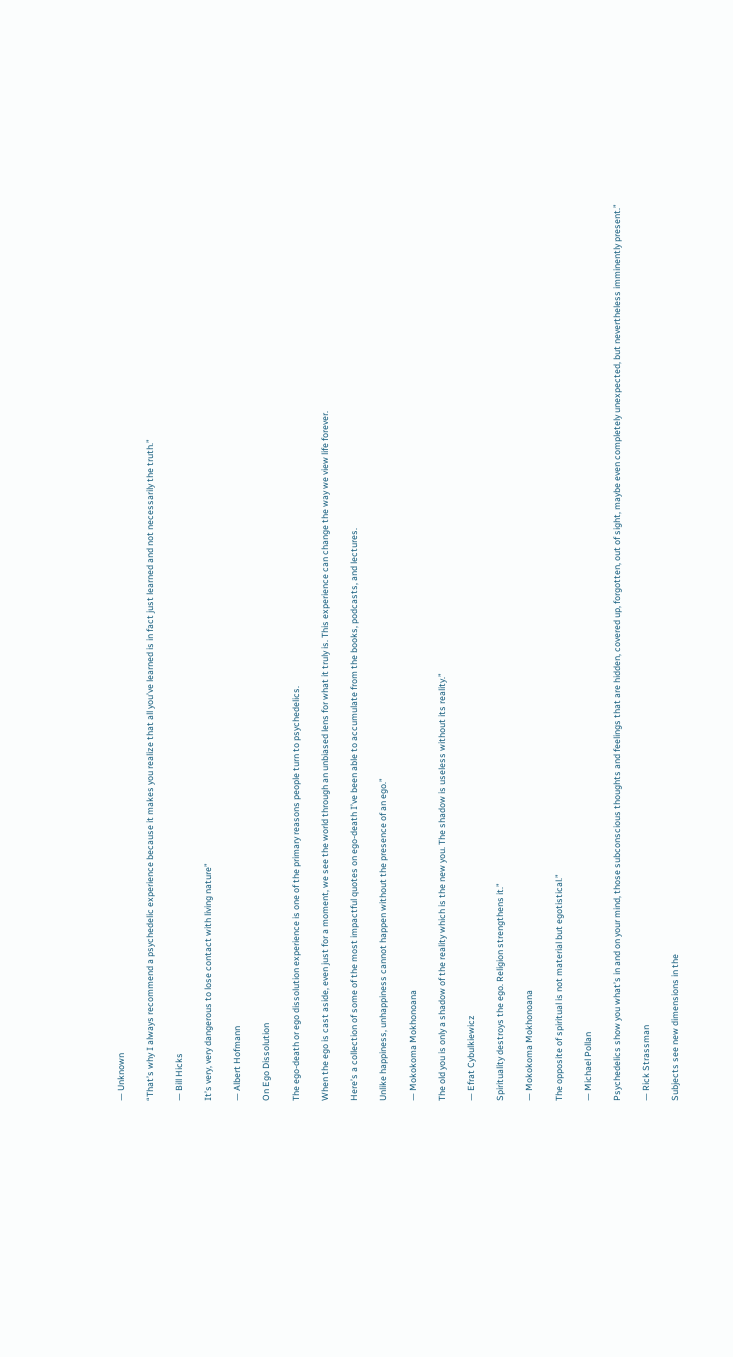— Unknown

“That’s why I always recommend a psychedelic experience because it makes you realize that all you’ve learned is in fact just learned and not necessarily the truth.”

— Bill Hicks

It’s very, very dangerous to lose contact with living nature”

— Albert Hofmann

On Ego Dissolution

The ego-death or ego dissolution experience is one of the primary reasons people turn to psychedelics.

When the ego is cast aside, even just for a moment, we see the world through an unbiased lens for what it truly is. This experience can change the way we view life forever.

Here’s a collection of some of the most impactful quotes on ego-death I’ve been able to accumulate from the books, podcasts, and lectures.

Unlike happiness, unhappiness cannot happen without the presence of an ego.”

— Mokokoma Mokhonoana

The old you is only a shadow of the reality which is the new you. The shadow is useless without its reality.”

— Efrat Cybulkiewicz

Spirituality destroys the ego. Religion strengthens it.”

— Mokokoma Mokhonoana

The opposite of spiritual is not material but egotistical.”

— Michael Pollan

Psychedelics show you what’s in and on your mind, those subconscious thoughts and feelings that are hidden, covered up, forgotten, out of sight, maybe even completely unexpected, but nevertheless imminently present.”

— Rick Strassman

Subjects see new dimensions in the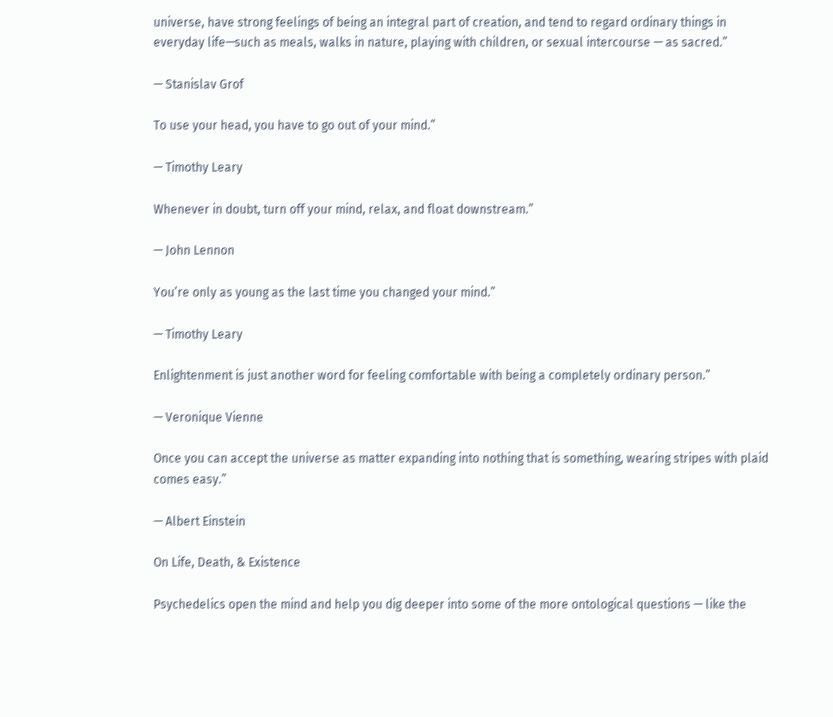universe, have strong feelings of being an integral part of creation, and tend to regard ordinary things in everyday life—such as meals, walks in nature, playing with children, or sexual intercourse — as sacred.”

— Stanislav Grof

To use your head, you have to go out of your mind.”

— Timothy Leary

Whenever in doubt, turn off your mind, relax, and float downstream.”

— John Lennon

You’re only as young as the last time you changed your mind.”

— Timothy Leary

Enlightenment is just another word for feeling comfortable with being a completely ordinary person.”

— Veronique Vienne

Once you can accept the universe as matter expanding into nothing that is something, wearing stripes with plaid comes easy.”

— Albert Einstein

On Life, Death, & Existence

Psychedelics open the mind and help you dig deeper into some of the more ontological questions — like the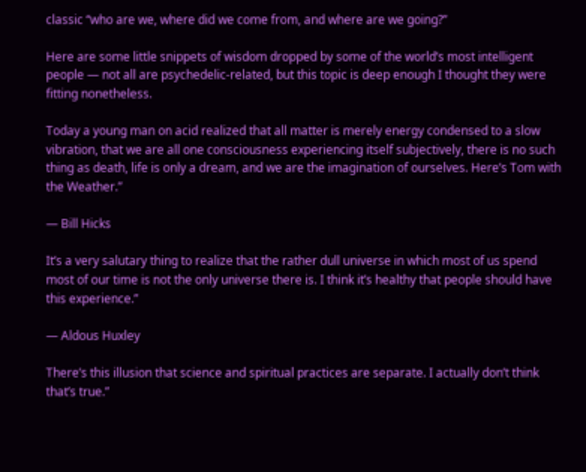classic “who are we, where did we come from, and where are we going?”

Here are some little snippets of wisdom dropped by some of the world’s most intelligent people — not all are psychedelic-related, but this topic is deep enough I thought they were fitting nonetheless.

Today a young man on acid realized that all matter is merely energy condensed to a slow vibration, that we are all one consciousness experiencing itself subjectively, there is no such thing as death, life is only a dream, and we are the imagination of ourselves. Here’s Tom with the Weather.”

— Bill Hicks

It’s a very salutary thing to realize that the rather dull universe in which most of us spend most of our time is not the only universe there is. I think it’s healthy that people should have this experience.”

— Aldous Huxley

There’s this illusion that science and spiritual practices are separate. I actually don’t think that’s true.”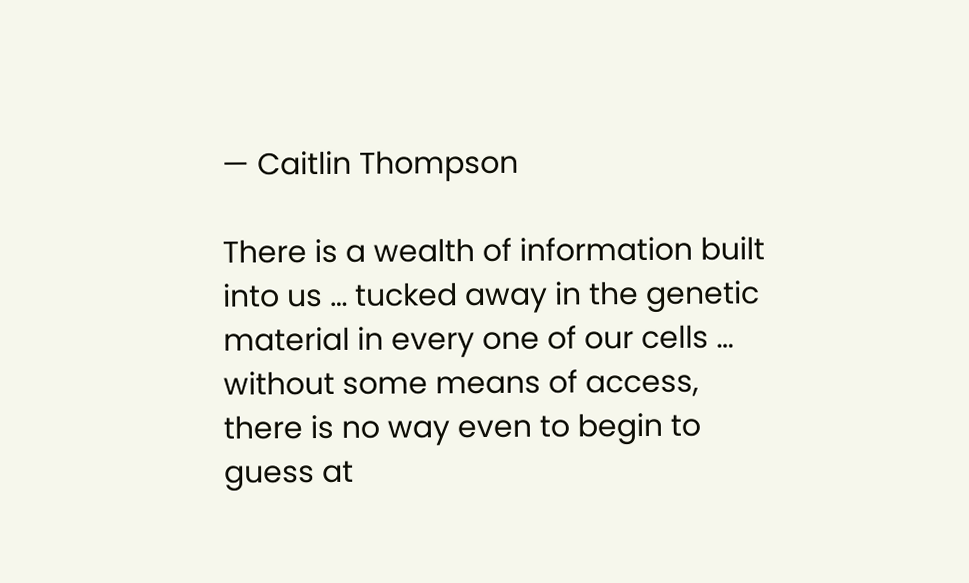— Caitlin Thompson

There is a wealth of information built into us … tucked away in the genetic material in every one of our cells … without some means of access, there is no way even to begin to guess at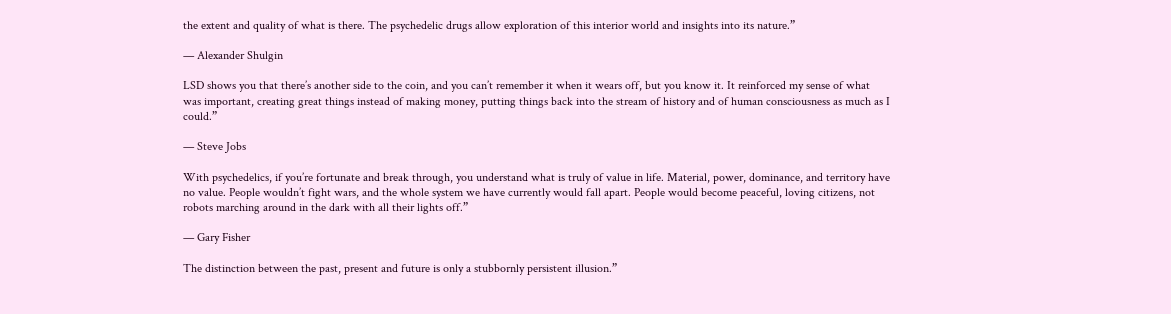the extent and quality of what is there. The psychedelic drugs allow exploration of this interior world and insights into its nature.”

— Alexander Shulgin

LSD shows you that there’s another side to the coin, and you can’t remember it when it wears off, but you know it. It reinforced my sense of what was important, creating great things instead of making money, putting things back into the stream of history and of human consciousness as much as I could.”

— Steve Jobs

With psychedelics, if you’re fortunate and break through, you understand what is truly of value in life. Material, power, dominance, and territory have no value. People wouldn’t fight wars, and the whole system we have currently would fall apart. People would become peaceful, loving citizens, not robots marching around in the dark with all their lights off.”

— Gary Fisher

The distinction between the past, present and future is only a stubbornly persistent illusion.”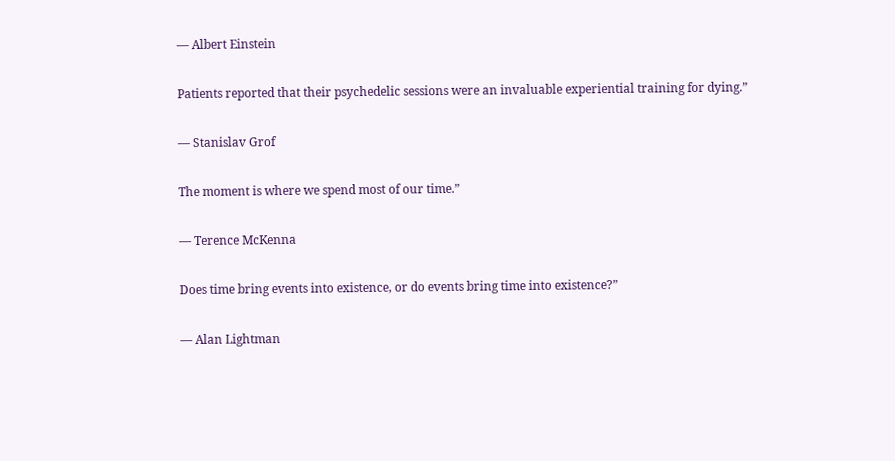— Albert Einstein

Patients reported that their psychedelic sessions were an invaluable experiential training for dying.”

— Stanislav Grof

The moment is where we spend most of our time.”

— Terence McKenna

Does time bring events into existence, or do events bring time into existence?”

— Alan Lightman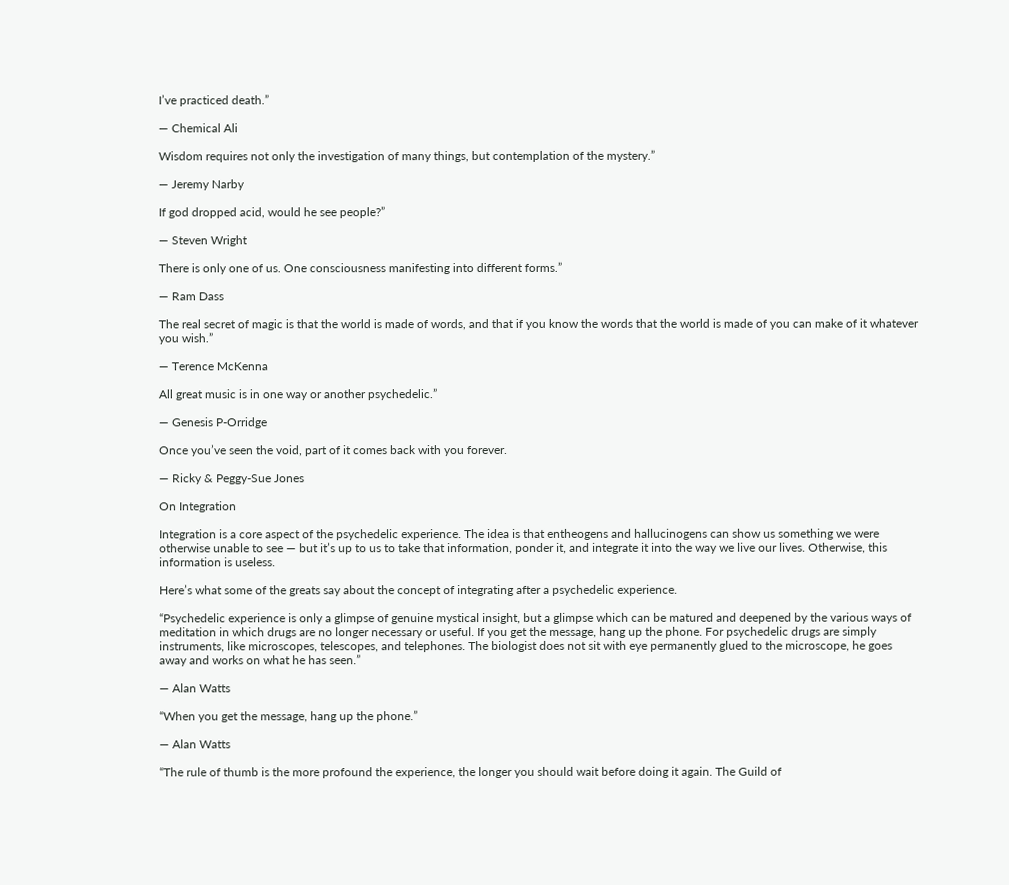I’ve practiced death.”

— Chemical Ali

Wisdom requires not only the investigation of many things, but contemplation of the mystery.”

— Jeremy Narby

If god dropped acid, would he see people?”

— Steven Wright

There is only one of us. One consciousness manifesting into different forms.”

— Ram Dass

The real secret of magic is that the world is made of words, and that if you know the words that the world is made of you can make of it whatever you wish.”

— Terence McKenna

All great music is in one way or another psychedelic.”

— Genesis P-Orridge

Once you’ve seen the void, part of it comes back with you forever.

— Ricky & Peggy-Sue Jones

On Integration

Integration is a core aspect of the psychedelic experience. The idea is that entheogens and hallucinogens can show us something we were otherwise unable to see — but it’s up to us to take that information, ponder it, and integrate it into the way we live our lives. Otherwise, this information is useless.

Here’s what some of the greats say about the concept of integrating after a psychedelic experience.

“Psychedelic experience is only a glimpse of genuine mystical insight, but a glimpse which can be matured and deepened by the various ways of meditation in which drugs are no longer necessary or useful. If you get the message, hang up the phone. For psychedelic drugs are simply instruments, like microscopes, telescopes, and telephones. The biologist does not sit with eye permanently glued to the microscope, he goes away and works on what he has seen.”

— Alan Watts

“When you get the message, hang up the phone.”

— Alan Watts

“The rule of thumb is the more profound the experience, the longer you should wait before doing it again. The Guild of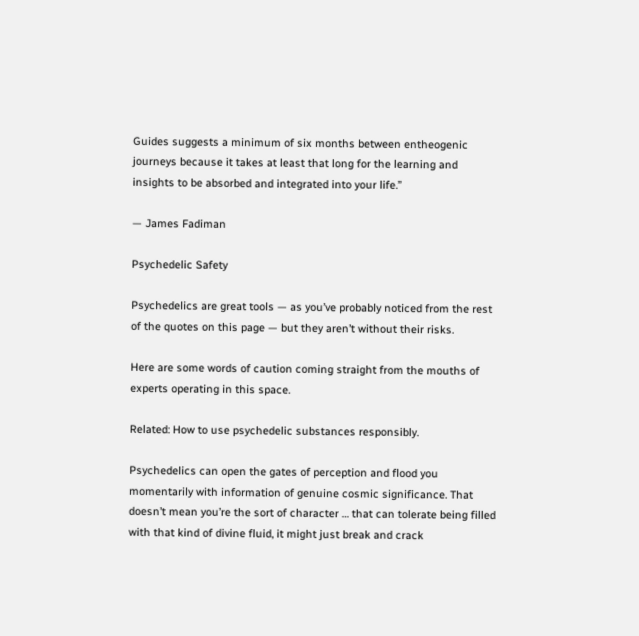Guides suggests a minimum of six months between entheogenic journeys because it takes at least that long for the learning and insights to be absorbed and integrated into your life.”

— James Fadiman

Psychedelic Safety

Psychedelics are great tools — as you’ve probably noticed from the rest of the quotes on this page — but they aren’t without their risks.

Here are some words of caution coming straight from the mouths of experts operating in this space.

Related: How to use psychedelic substances responsibly.

Psychedelics can open the gates of perception and flood you momentarily with information of genuine cosmic significance. That doesn’t mean you’re the sort of character … that can tolerate being filled with that kind of divine fluid, it might just break and crack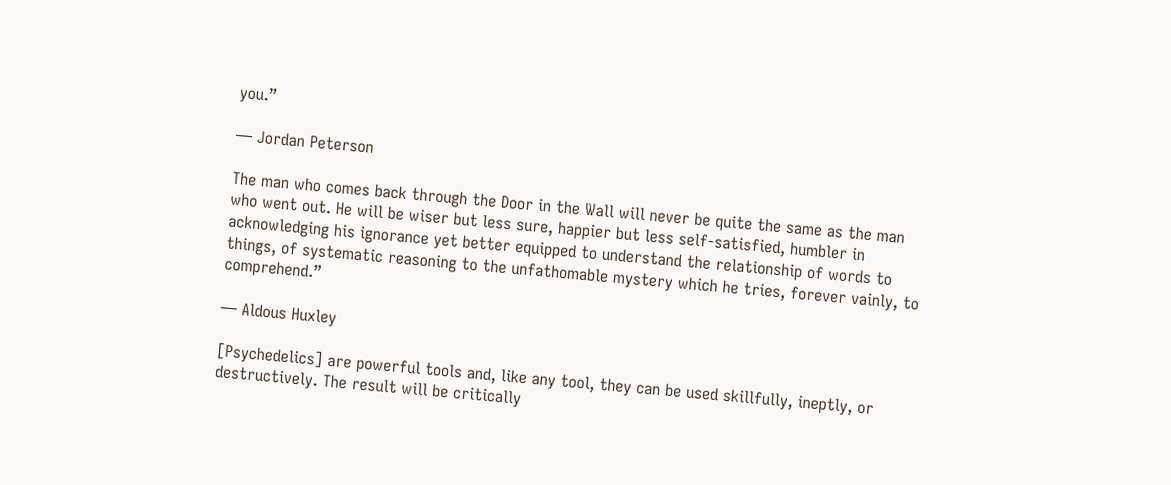you.”

— Jordan Peterson

The man who comes back through the Door in the Wall will never be quite the same as the man who went out. He will be wiser but less sure, happier but less self-satisfied, humbler in acknowledging his ignorance yet better equipped to understand the relationship of words to things, of systematic reasoning to the unfathomable mystery which he tries, forever vainly, to comprehend.”

— Aldous Huxley

[Psychedelics] are powerful tools and, like any tool, they can be used skillfully, ineptly, or destructively. The result will be critically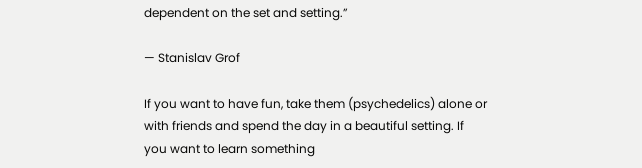dependent on the set and setting.”

— Stanislav Grof

If you want to have fun, take them (psychedelics) alone or with friends and spend the day in a beautiful setting. If you want to learn something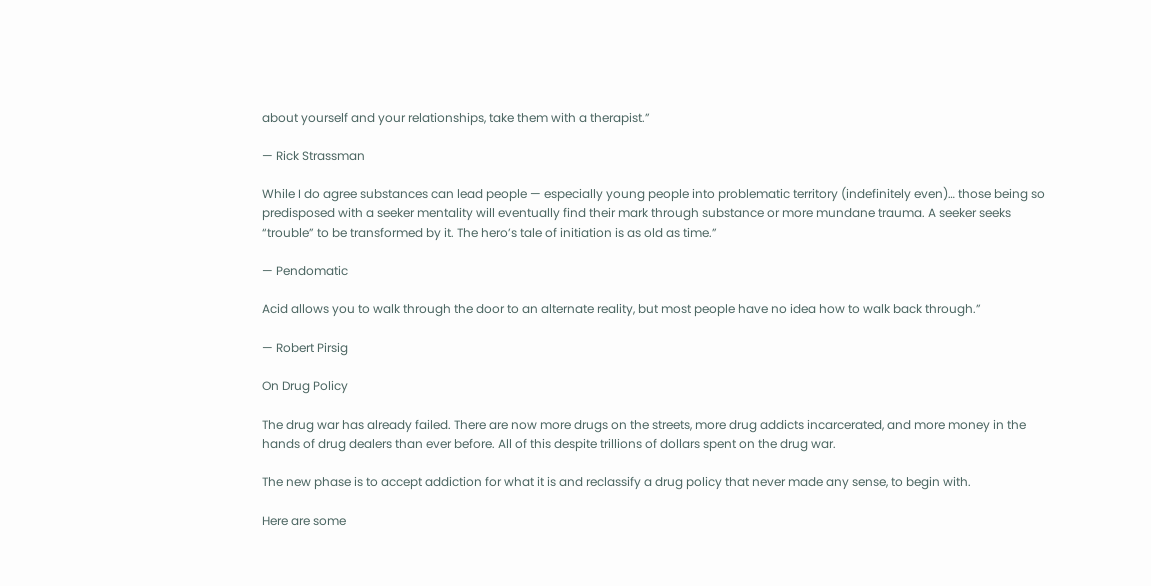about yourself and your relationships, take them with a therapist.”

— Rick Strassman

While I do agree substances can lead people — especially young people into problematic territory (indefinitely even)… those being so predisposed with a seeker mentality will eventually find their mark through substance or more mundane trauma. A seeker seeks “trouble” to be transformed by it. The hero’s tale of initiation is as old as time.”

— Pendomatic

Acid allows you to walk through the door to an alternate reality, but most people have no idea how to walk back through.”

— Robert Pirsig

On Drug Policy

The drug war has already failed. There are now more drugs on the streets, more drug addicts incarcerated, and more money in the hands of drug dealers than ever before. All of this despite trillions of dollars spent on the drug war.

The new phase is to accept addiction for what it is and reclassify a drug policy that never made any sense, to begin with.

Here are some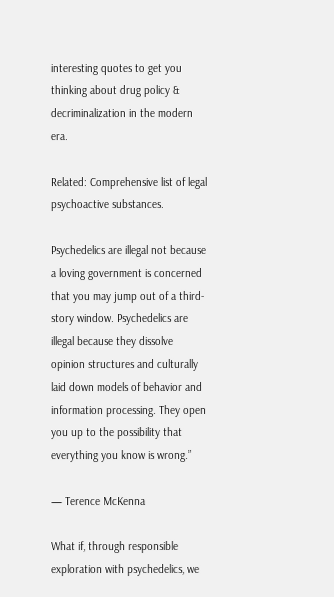interesting quotes to get you thinking about drug policy & decriminalization in the modern era.

Related: Comprehensive list of legal psychoactive substances.

Psychedelics are illegal not because a loving government is concerned that you may jump out of a third-story window. Psychedelics are illegal because they dissolve opinion structures and culturally laid down models of behavior and information processing. They open you up to the possibility that everything you know is wrong.”

— Terence McKenna

What if, through responsible exploration with psychedelics, we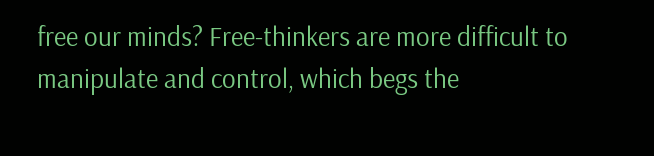free our minds? Free-thinkers are more difficult to manipulate and control, which begs the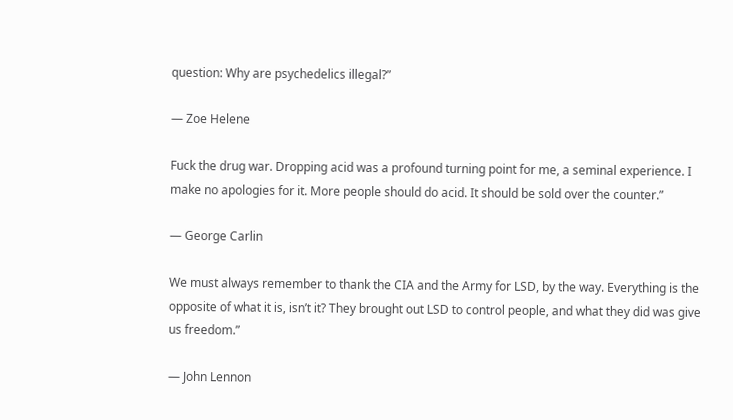question: Why are psychedelics illegal?”

— Zoe Helene

Fuck the drug war. Dropping acid was a profound turning point for me, a seminal experience. I make no apologies for it. More people should do acid. It should be sold over the counter.”

— George Carlin

We must always remember to thank the CIA and the Army for LSD, by the way. Everything is the opposite of what it is, isn’t it? They brought out LSD to control people, and what they did was give us freedom.”

— John Lennon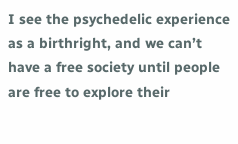I see the psychedelic experience as a birthright, and we can’t have a free society until people are free to explore their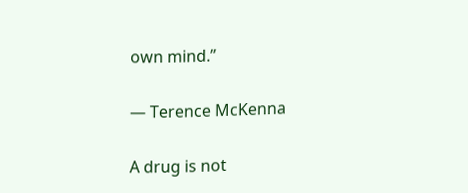own mind.”

— Terence McKenna

A drug is not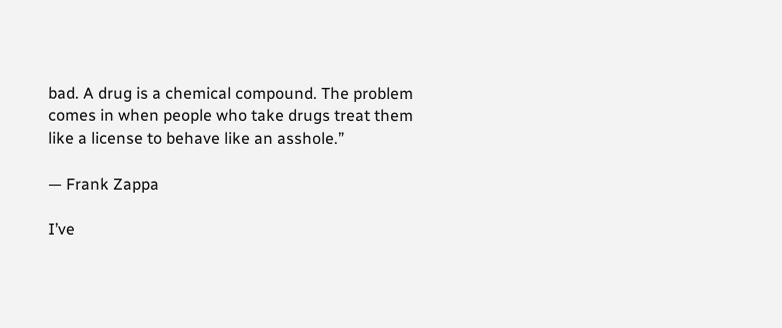bad. A drug is a chemical compound. The problem comes in when people who take drugs treat them like a license to behave like an asshole.”

— Frank Zappa

I’ve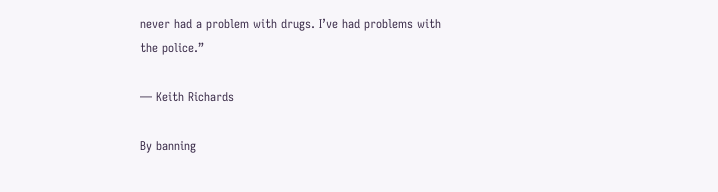never had a problem with drugs. I’ve had problems with the police.”

— Keith Richards

By banning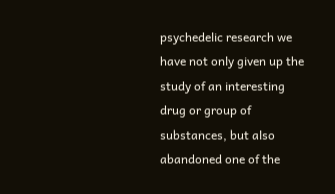psychedelic research we have not only given up the study of an interesting drug or group of substances, but also abandoned one of the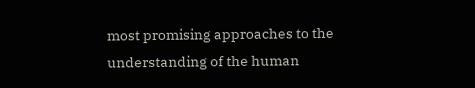most promising approaches to the understanding of the human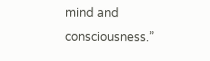mind and consciousness.”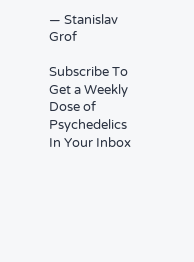— Stanislav Grof

Subscribe To Get a Weekly Dose of Psychedelics In Your Inbox